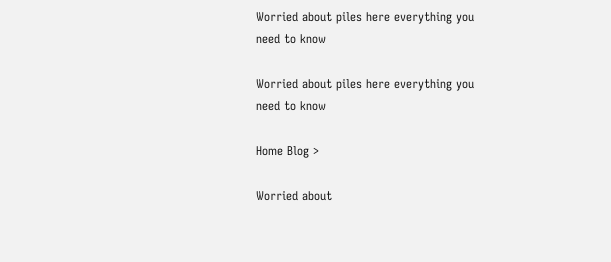Worried about piles here everything you need to know

Worried about piles here everything you need to know

Home Blog >

Worried about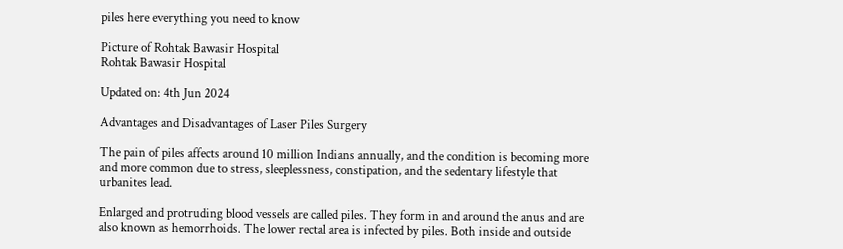piles here everything you need to know

Picture of Rohtak Bawasir Hospital
Rohtak Bawasir Hospital

Updated on: 4th Jun 2024

Advantages and Disadvantages of Laser Piles Surgery

The pain of piles affects around 10 million Indians annually, and the condition is becoming more and more common due to stress, sleeplessness, constipation, and the sedentary lifestyle that urbanites lead.

Enlarged and protruding blood vessels are called piles. They form in and around the anus and are also known as hemorrhoids. The lower rectal area is infected by piles. Both inside and outside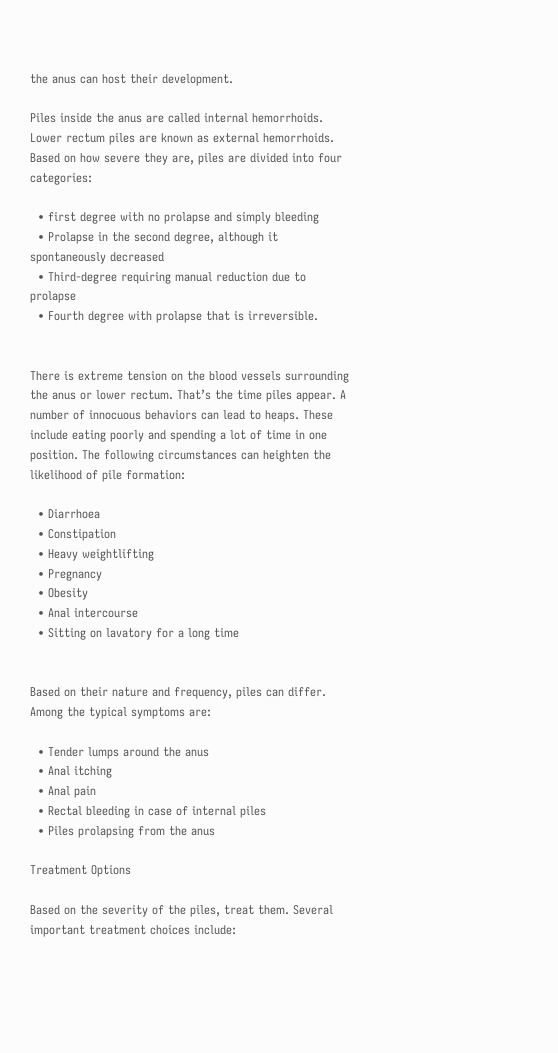the anus can host their development.

Piles inside the anus are called internal hemorrhoids. Lower rectum piles are known as external hemorrhoids. Based on how severe they are, piles are divided into four categories:

  • first degree with no prolapse and simply bleeding
  • Prolapse in the second degree, although it spontaneously decreased
  • Third-degree requiring manual reduction due to prolapse
  • Fourth degree with prolapse that is irreversible.


There is extreme tension on the blood vessels surrounding the anus or lower rectum. That’s the time piles appear. A number of innocuous behaviors can lead to heaps. These include eating poorly and spending a lot of time in one position. The following circumstances can heighten the likelihood of pile formation:

  • Diarrhoea
  • Constipation
  • Heavy weightlifting
  • Pregnancy
  • Obesity
  • Anal intercourse
  • Sitting on lavatory for a long time


Based on their nature and frequency, piles can differ. Among the typical symptoms are:

  • Tender lumps around the anus
  • Anal itching
  • Anal pain
  • Rectal bleeding in case of internal piles
  • Piles prolapsing from the anus

Treatment Options

Based on the severity of the piles, treat them. Several important treatment choices include: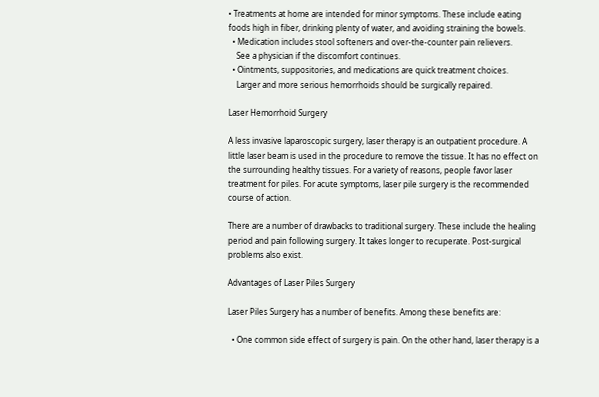• Treatments at home are intended for minor symptoms. These include eating foods high in fiber, drinking plenty of water, and avoiding straining the bowels.
  • Medication includes stool softeners and over-the-counter pain relievers.
    See a physician if the discomfort continues.
  • Ointments, suppositories, and medications are quick treatment choices.
    Larger and more serious hemorrhoids should be surgically repaired.

Laser Hemorrhoid Surgery

A less invasive laparoscopic surgery, laser therapy is an outpatient procedure. A little laser beam is used in the procedure to remove the tissue. It has no effect on the surrounding healthy tissues. For a variety of reasons, people favor laser treatment for piles. For acute symptoms, laser pile surgery is the recommended course of action.

There are a number of drawbacks to traditional surgery. These include the healing period and pain following surgery. It takes longer to recuperate. Post-surgical problems also exist.

Advantages of Laser Piles Surgery

Laser Piles Surgery has a number of benefits. Among these benefits are:

  • One common side effect of surgery is pain. On the other hand, laser therapy is a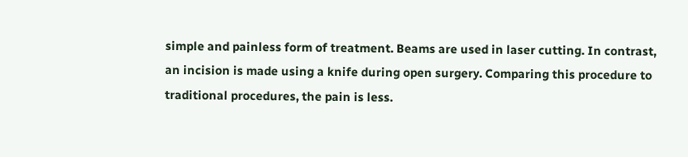simple and painless form of treatment. Beams are used in laser cutting. In contrast, an incision is made using a knife during open surgery. Comparing this procedure to traditional procedures, the pain is less.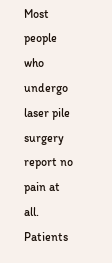Most people who undergo laser pile surgery report no pain at all. Patients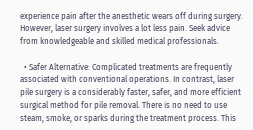experience pain after the anesthetic wears off during surgery. However, laser surgery involves a lot less pain. Seek advice from knowledgeable and skilled medical professionals.

  • Safer Alternative: Complicated treatments are frequently associated with conventional operations. In contrast, laser pile surgery is a considerably faster, safer, and more efficient surgical method for pile removal. There is no need to use steam, smoke, or sparks during the treatment process. This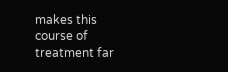makes this course of treatment far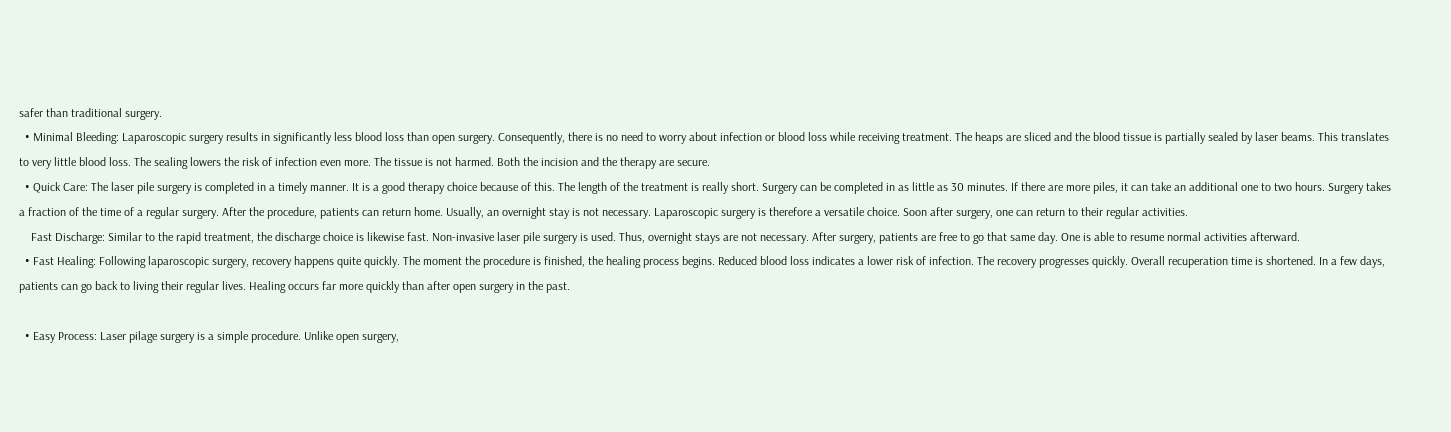safer than traditional surgery.
  • Minimal Bleeding: Laparoscopic surgery results in significantly less blood loss than open surgery. Consequently, there is no need to worry about infection or blood loss while receiving treatment. The heaps are sliced and the blood tissue is partially sealed by laser beams. This translates to very little blood loss. The sealing lowers the risk of infection even more. The tissue is not harmed. Both the incision and the therapy are secure.
  • Quick Care: The laser pile surgery is completed in a timely manner. It is a good therapy choice because of this. The length of the treatment is really short. Surgery can be completed in as little as 30 minutes. If there are more piles, it can take an additional one to two hours. Surgery takes a fraction of the time of a regular surgery. After the procedure, patients can return home. Usually, an overnight stay is not necessary. Laparoscopic surgery is therefore a versatile choice. Soon after surgery, one can return to their regular activities.
    Fast Discharge: Similar to the rapid treatment, the discharge choice is likewise fast. Non-invasive laser pile surgery is used. Thus, overnight stays are not necessary. After surgery, patients are free to go that same day. One is able to resume normal activities afterward.
  • Fast Healing: Following laparoscopic surgery, recovery happens quite quickly. The moment the procedure is finished, the healing process begins. Reduced blood loss indicates a lower risk of infection. The recovery progresses quickly. Overall recuperation time is shortened. In a few days, patients can go back to living their regular lives. Healing occurs far more quickly than after open surgery in the past.

  • Easy Process: Laser pilage surgery is a simple procedure. Unlike open surgery,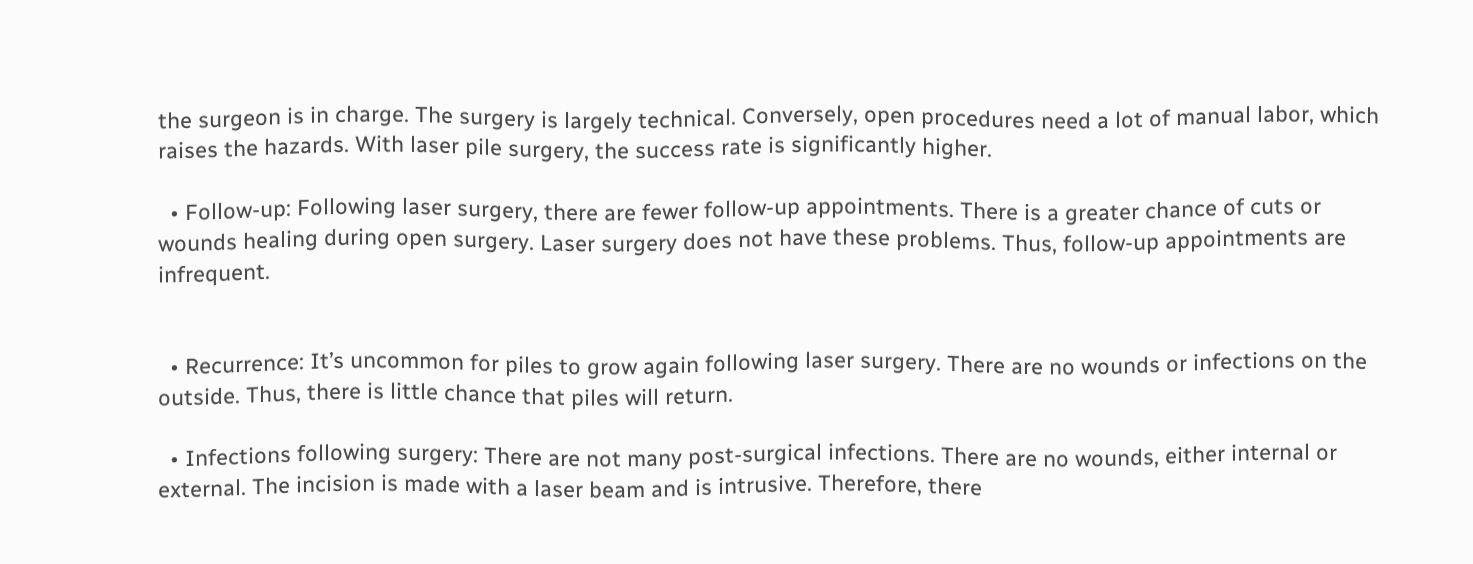the surgeon is in charge. The surgery is largely technical. Conversely, open procedures need a lot of manual labor, which raises the hazards. With laser pile surgery, the success rate is significantly higher.

  • Follow-up: Following laser surgery, there are fewer follow-up appointments. There is a greater chance of cuts or wounds healing during open surgery. Laser surgery does not have these problems. Thus, follow-up appointments are infrequent.


  • Recurrence: It’s uncommon for piles to grow again following laser surgery. There are no wounds or infections on the outside. Thus, there is little chance that piles will return.

  • Infections following surgery: There are not many post-surgical infections. There are no wounds, either internal or external. The incision is made with a laser beam and is intrusive. Therefore, there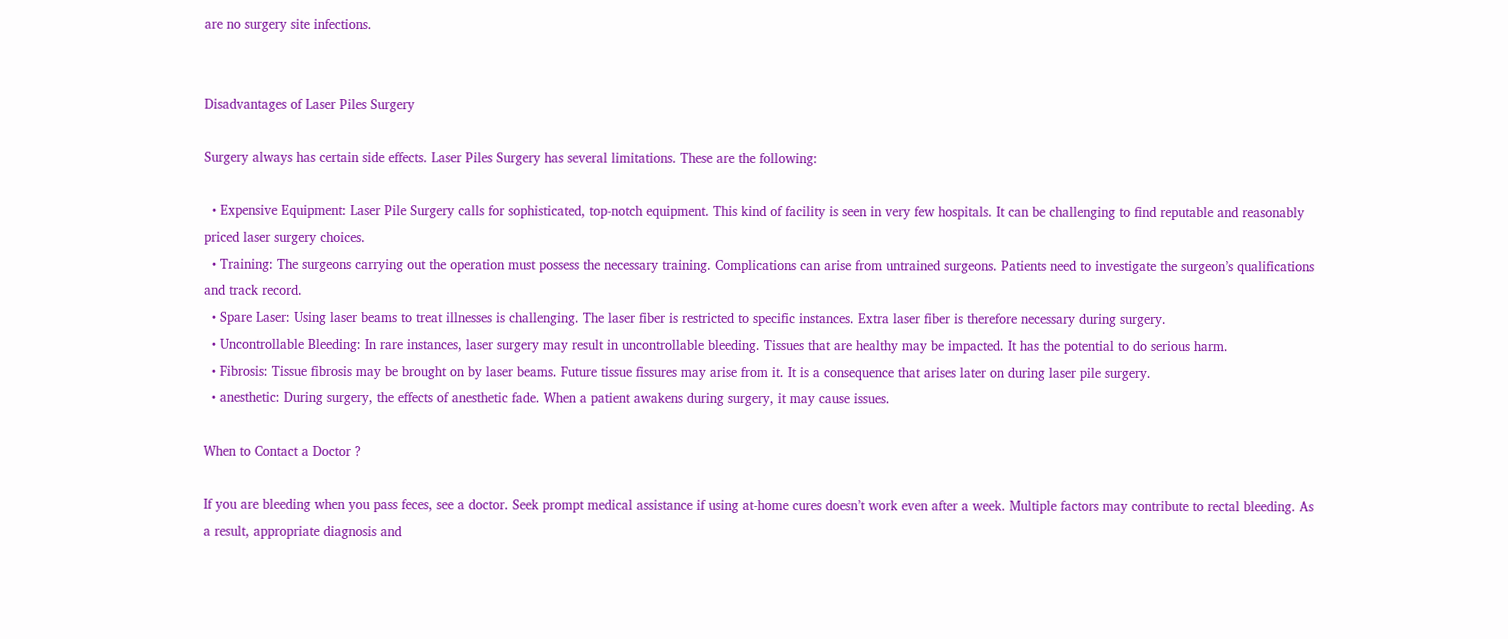are no surgery site infections.


Disadvantages of Laser Piles Surgery

Surgery always has certain side effects. Laser Piles Surgery has several limitations. These are the following:

  • Expensive Equipment: Laser Pile Surgery calls for sophisticated, top-notch equipment. This kind of facility is seen in very few hospitals. It can be challenging to find reputable and reasonably priced laser surgery choices.
  • Training: The surgeons carrying out the operation must possess the necessary training. Complications can arise from untrained surgeons. Patients need to investigate the surgeon’s qualifications and track record.
  • Spare Laser: Using laser beams to treat illnesses is challenging. The laser fiber is restricted to specific instances. Extra laser fiber is therefore necessary during surgery.
  • Uncontrollable Bleeding: In rare instances, laser surgery may result in uncontrollable bleeding. Tissues that are healthy may be impacted. It has the potential to do serious harm.
  • Fibrosis: Tissue fibrosis may be brought on by laser beams. Future tissue fissures may arise from it. It is a consequence that arises later on during laser pile surgery.
  • anesthetic: During surgery, the effects of anesthetic fade. When a patient awakens during surgery, it may cause issues.

When to Contact a Doctor ?

If you are bleeding when you pass feces, see a doctor. Seek prompt medical assistance if using at-home cures doesn’t work even after a week. Multiple factors may contribute to rectal bleeding. As a result, appropriate diagnosis and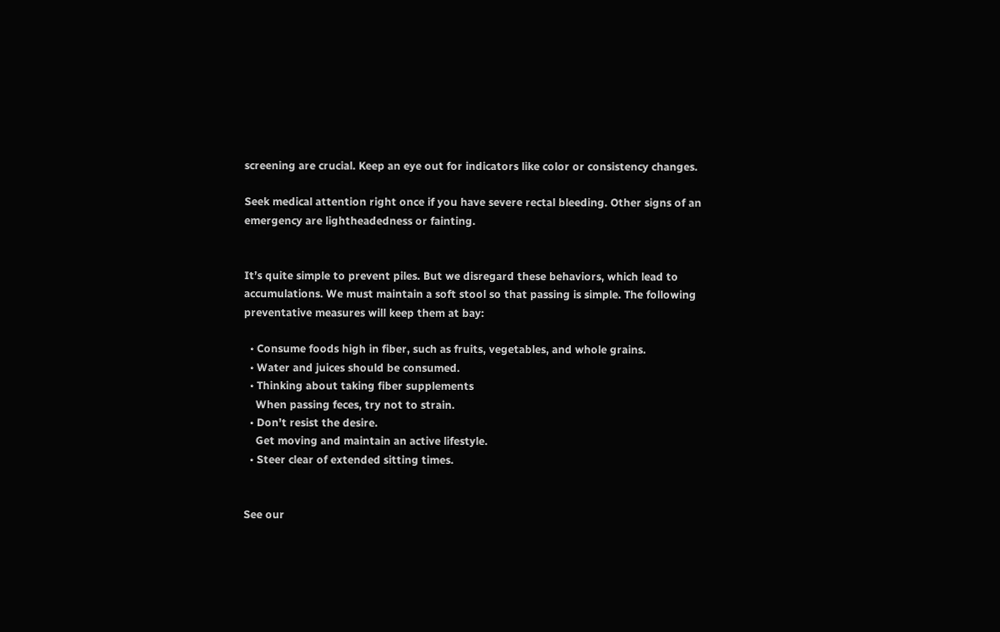screening are crucial. Keep an eye out for indicators like color or consistency changes.

Seek medical attention right once if you have severe rectal bleeding. Other signs of an emergency are lightheadedness or fainting.


It’s quite simple to prevent piles. But we disregard these behaviors, which lead to accumulations. We must maintain a soft stool so that passing is simple. The following preventative measures will keep them at bay:

  • Consume foods high in fiber, such as fruits, vegetables, and whole grains.
  • Water and juices should be consumed.
  • Thinking about taking fiber supplements
    When passing feces, try not to strain.
  • Don’t resist the desire.
    Get moving and maintain an active lifestyle.
  • Steer clear of extended sitting times.


See our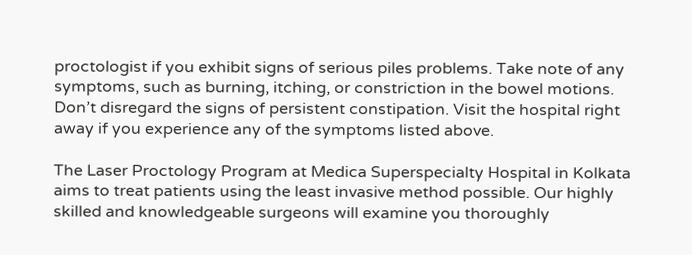proctologist if you exhibit signs of serious piles problems. Take note of any symptoms, such as burning, itching, or constriction in the bowel motions. Don’t disregard the signs of persistent constipation. Visit the hospital right away if you experience any of the symptoms listed above.

The Laser Proctology Program at Medica Superspecialty Hospital in Kolkata aims to treat patients using the least invasive method possible. Our highly skilled and knowledgeable surgeons will examine you thoroughly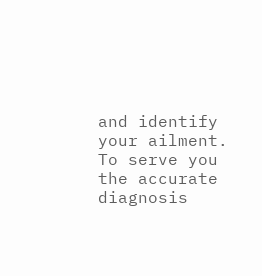and identify your ailment. To serve you the accurate diagnosis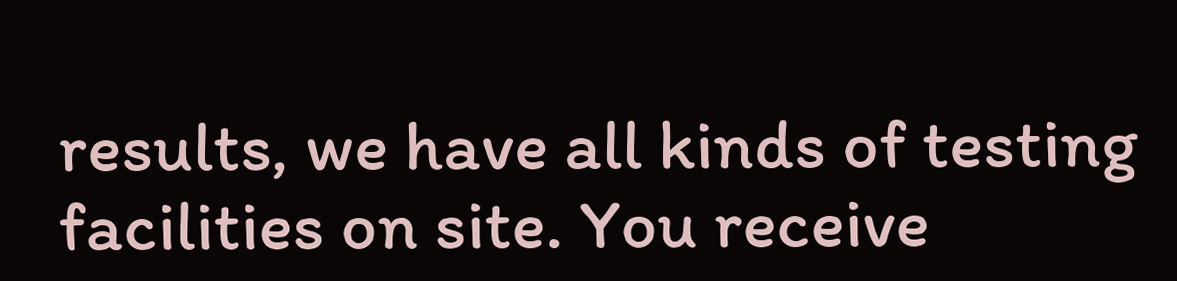results, we have all kinds of testing facilities on site. You receive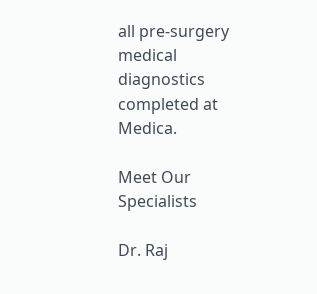all pre-surgery medical diagnostics completed at Medica.

Meet Our Specialists

Dr. Raj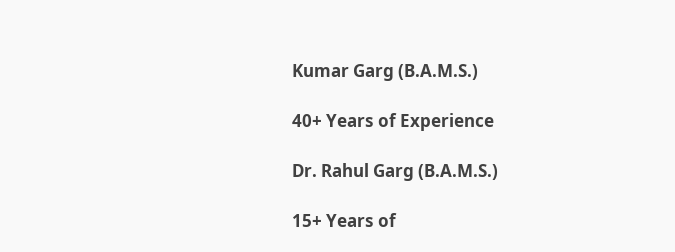Kumar Garg (B.A.M.S.)

40+ Years of Experience

Dr. Rahul Garg (B.A.M.S.)

15+ Years of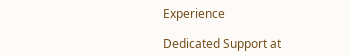Experience

Dedicated Support at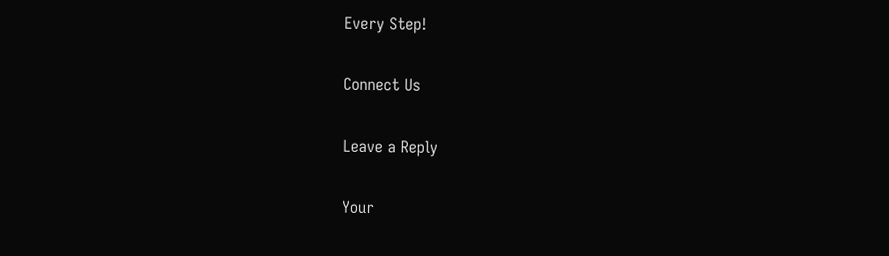Every Step!

Connect Us

Leave a Reply

Your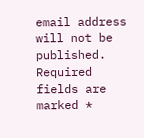email address will not be published. Required fields are marked *